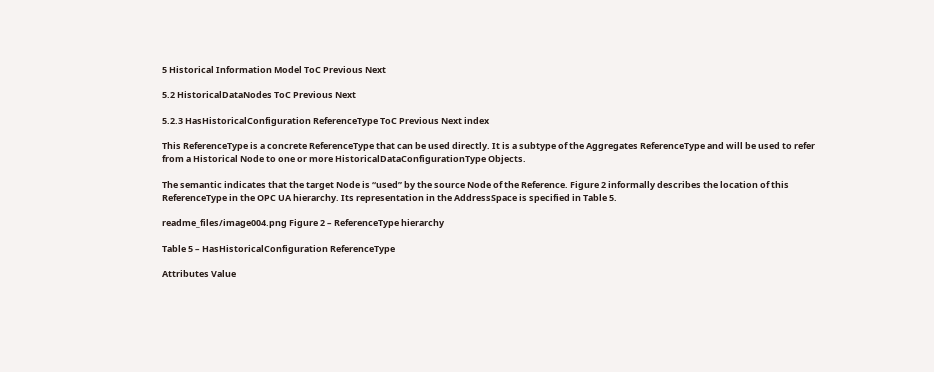5 Historical Information Model ToC Previous Next

5.2 HistoricalDataNodes ToC Previous Next

5.2.3 HasHistoricalConfiguration ReferenceType ToC Previous Next index

This ReferenceType is a concrete ReferenceType that can be used directly. It is a subtype of the Aggregates ReferenceType and will be used to refer from a Historical Node to one or more HistoricalDataConfigurationType Objects.

The semantic indicates that the target Node is “used” by the source Node of the Reference. Figure 2 informally describes the location of this ReferenceType in the OPC UA hierarchy. Its representation in the AddressSpace is specified in Table 5.

readme_files/image004.png Figure 2 – ReferenceType hierarchy

Table 5 – HasHistoricalConfiguration ReferenceType

Attributes Value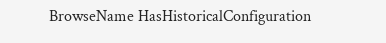BrowseName HasHistoricalConfiguration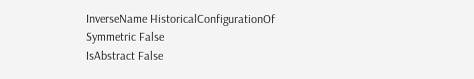InverseName HistoricalConfigurationOf
Symmetric False
IsAbstract False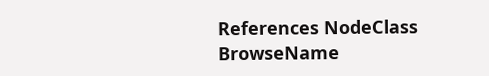References NodeClass BrowseName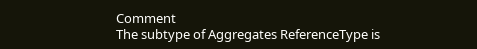Comment
The subtype of Aggregates ReferenceType is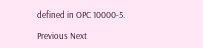defined in OPC 10000-5.

Previous Next